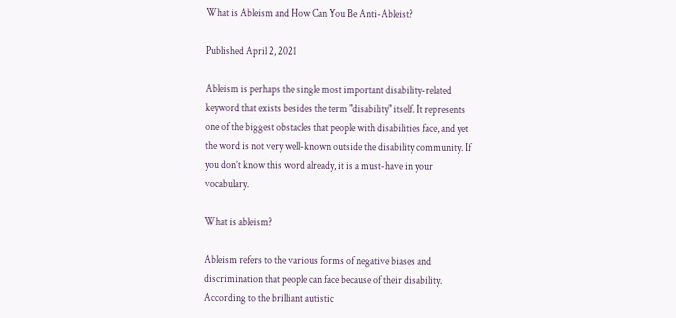What is Ableism and How Can You Be Anti-Ableist?

Published April 2, 2021

Ableism is perhaps the single most important disability-related keyword that exists besides the term "disability" itself. It represents one of the biggest obstacles that people with disabilities face, and yet the word is not very well-known outside the disability community. If you don’t know this word already, it is a must-have in your vocabulary.

What is ableism?

Ableism refers to the various forms of negative biases and discrimination that people can face because of their disability. According to the brilliant autistic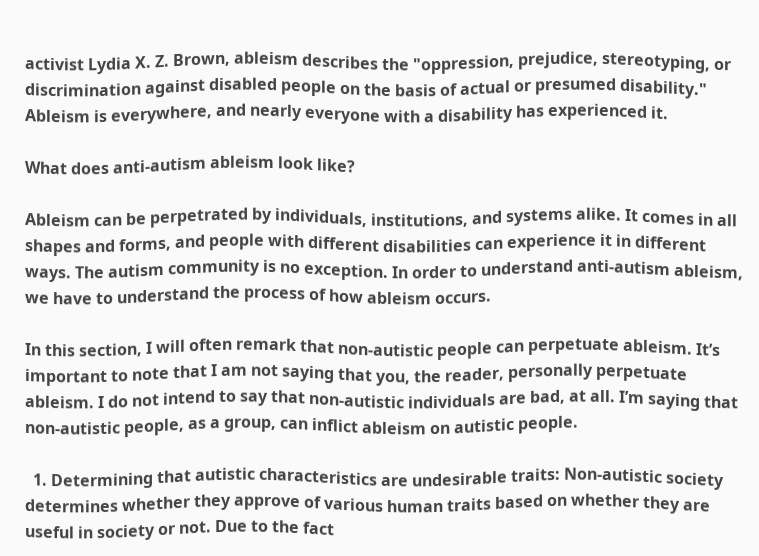activist Lydia X. Z. Brown, ableism describes the "oppression, prejudice, stereotyping, or discrimination against disabled people on the basis of actual or presumed disability." Ableism is everywhere, and nearly everyone with a disability has experienced it.

What does anti-autism ableism look like?

Ableism can be perpetrated by individuals, institutions, and systems alike. It comes in all shapes and forms, and people with different disabilities can experience it in different ways. The autism community is no exception. In order to understand anti-autism ableism, we have to understand the process of how ableism occurs.

In this section, I will often remark that non-autistic people can perpetuate ableism. It’s important to note that I am not saying that you, the reader, personally perpetuate ableism. I do not intend to say that non-autistic individuals are bad, at all. I’m saying that non-autistic people, as a group, can inflict ableism on autistic people.

  1. Determining that autistic characteristics are undesirable traits: Non-autistic society determines whether they approve of various human traits based on whether they are useful in society or not. Due to the fact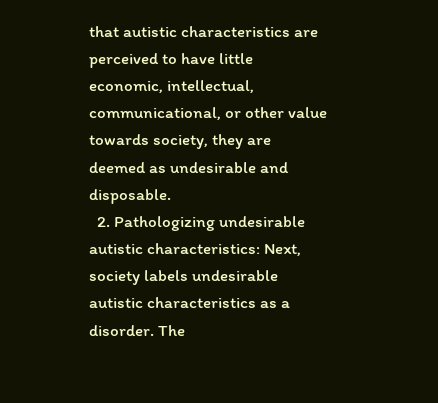that autistic characteristics are perceived to have little economic, intellectual, communicational, or other value towards society, they are deemed as undesirable and disposable.
  2. Pathologizing undesirable autistic characteristics: Next, society labels undesirable autistic characteristics as a disorder. The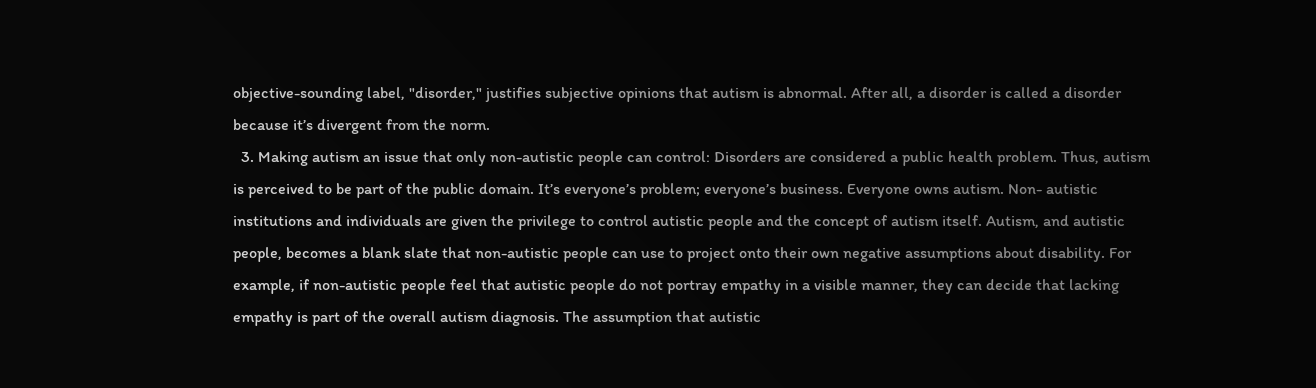objective-sounding label, "disorder," justifies subjective opinions that autism is abnormal. After all, a disorder is called a disorder because it’s divergent from the norm.
  3. Making autism an issue that only non-autistic people can control: Disorders are considered a public health problem. Thus, autism is perceived to be part of the public domain. It’s everyone’s problem; everyone’s business. Everyone owns autism. Non- autistic institutions and individuals are given the privilege to control autistic people and the concept of autism itself. Autism, and autistic people, becomes a blank slate that non-autistic people can use to project onto their own negative assumptions about disability. For example, if non-autistic people feel that autistic people do not portray empathy in a visible manner, they can decide that lacking empathy is part of the overall autism diagnosis. The assumption that autistic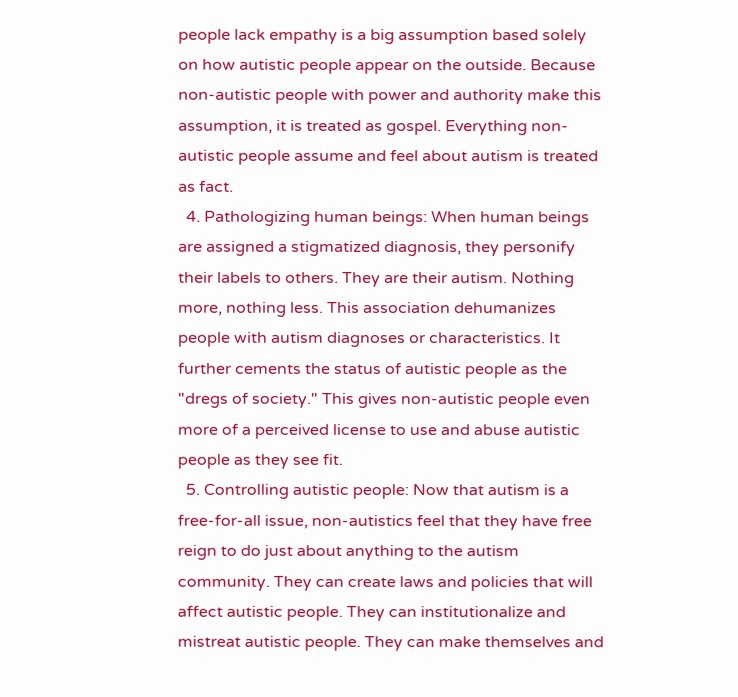people lack empathy is a big assumption based solely on how autistic people appear on the outside. Because non-autistic people with power and authority make this assumption, it is treated as gospel. Everything non-autistic people assume and feel about autism is treated as fact.
  4. Pathologizing human beings: When human beings are assigned a stigmatized diagnosis, they personify their labels to others. They are their autism. Nothing more, nothing less. This association dehumanizes people with autism diagnoses or characteristics. It further cements the status of autistic people as the "dregs of society." This gives non-autistic people even more of a perceived license to use and abuse autistic people as they see fit.
  5. Controlling autistic people: Now that autism is a free-for-all issue, non-autistics feel that they have free reign to do just about anything to the autism community. They can create laws and policies that will affect autistic people. They can institutionalize and mistreat autistic people. They can make themselves and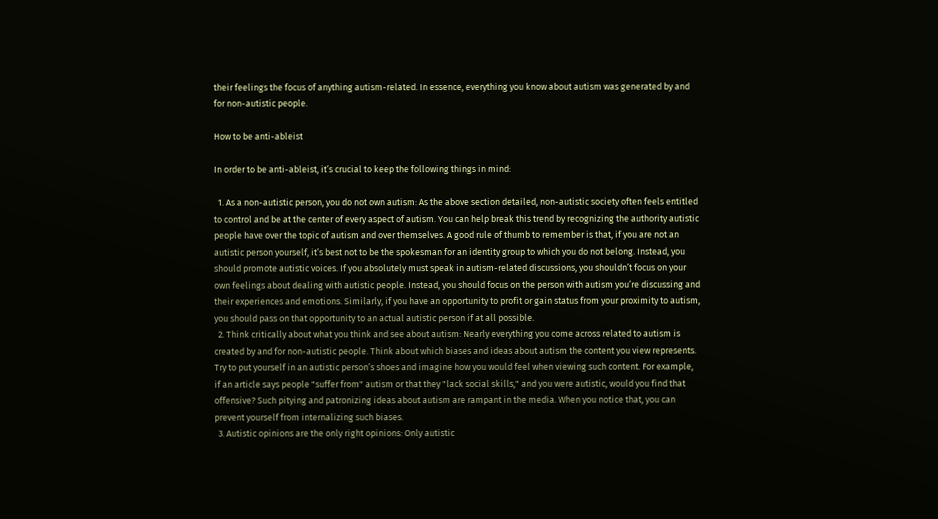their feelings the focus of anything autism-related. In essence, everything you know about autism was generated by and for non-autistic people.

How to be anti-ableist

In order to be anti-ableist, it’s crucial to keep the following things in mind:

  1. As a non-autistic person, you do not own autism: As the above section detailed, non-autistic society often feels entitled to control and be at the center of every aspect of autism. You can help break this trend by recognizing the authority autistic people have over the topic of autism and over themselves. A good rule of thumb to remember is that, if you are not an autistic person yourself, it’s best not to be the spokesman for an identity group to which you do not belong. Instead, you should promote autistic voices. If you absolutely must speak in autism-related discussions, you shouldn’t focus on your own feelings about dealing with autistic people. Instead, you should focus on the person with autism you’re discussing and their experiences and emotions. Similarly, if you have an opportunity to profit or gain status from your proximity to autism, you should pass on that opportunity to an actual autistic person if at all possible.
  2. Think critically about what you think and see about autism: Nearly everything you come across related to autism is created by and for non-autistic people. Think about which biases and ideas about autism the content you view represents. Try to put yourself in an autistic person’s shoes and imagine how you would feel when viewing such content. For example, if an article says people "suffer from" autism or that they "lack social skills," and you were autistic, would you find that offensive? Such pitying and patronizing ideas about autism are rampant in the media. When you notice that, you can prevent yourself from internalizing such biases.
  3. Autistic opinions are the only right opinions: Only autistic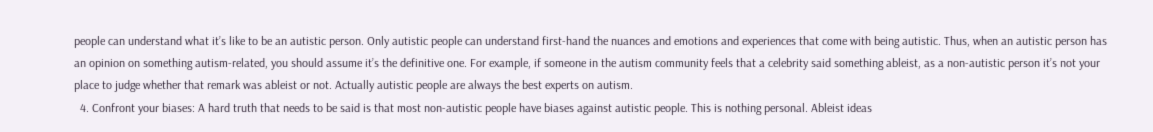people can understand what it’s like to be an autistic person. Only autistic people can understand first-hand the nuances and emotions and experiences that come with being autistic. Thus, when an autistic person has an opinion on something autism-related, you should assume it’s the definitive one. For example, if someone in the autism community feels that a celebrity said something ableist, as a non-autistic person it’s not your place to judge whether that remark was ableist or not. Actually autistic people are always the best experts on autism.
  4. Confront your biases: A hard truth that needs to be said is that most non-autistic people have biases against autistic people. This is nothing personal. Ableist ideas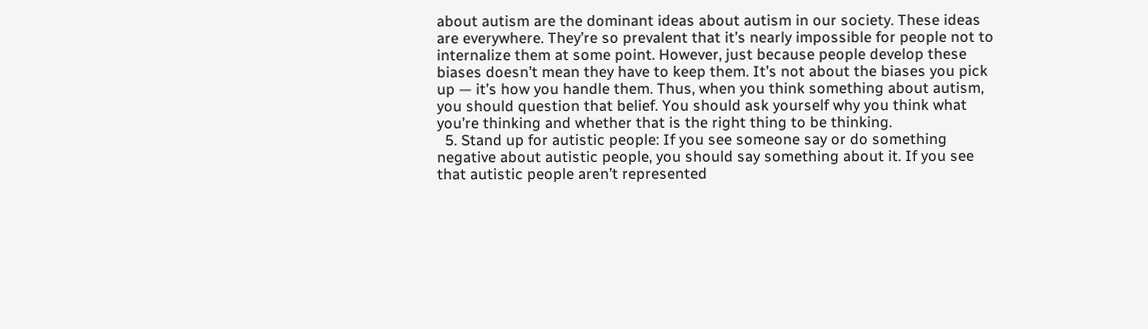about autism are the dominant ideas about autism in our society. These ideas are everywhere. They’re so prevalent that it’s nearly impossible for people not to internalize them at some point. However, just because people develop these biases doesn’t mean they have to keep them. It’s not about the biases you pick up — it’s how you handle them. Thus, when you think something about autism, you should question that belief. You should ask yourself why you think what you’re thinking and whether that is the right thing to be thinking.
  5. Stand up for autistic people: If you see someone say or do something negative about autistic people, you should say something about it. If you see that autistic people aren’t represented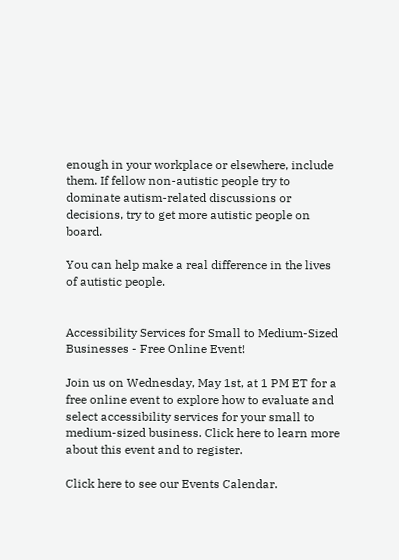enough in your workplace or elsewhere, include them. If fellow non-autistic people try to dominate autism-related discussions or decisions, try to get more autistic people on board.

You can help make a real difference in the lives of autistic people.


Accessibility Services for Small to Medium-Sized Businesses - Free Online Event!

Join us on Wednesday, May 1st, at 1 PM ET for a free online event to explore how to evaluate and select accessibility services for your small to medium-sized business. Click here to learn more about this event and to register.

Click here to see our Events Calendar.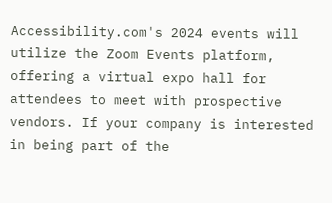Accessibility.com's 2024 events will utilize the Zoom Events platform, offering a virtual expo hall for attendees to meet with prospective vendors. If your company is interested in being part of the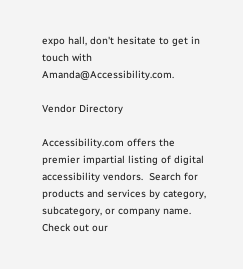expo hall, don't hesitate to get in touch with Amanda@Accessibility.com.

Vendor Directory

Accessibility.com offers the premier impartial listing of digital accessibility vendors.  Search for products and services by category, subcategory, or company name.  Check out our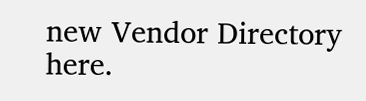new Vendor Directory here.